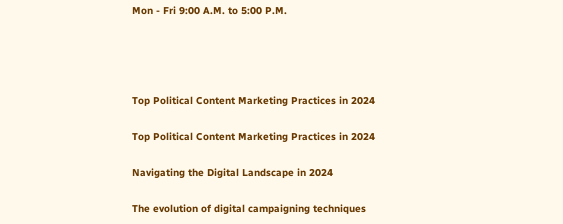Mon - Fri 9:00 A.M. to 5:00 P.M.




Top Political Content Marketing Practices in 2024

Top Political Content Marketing Practices in 2024

Navigating the Digital Landscape in 2024

The evolution of digital campaigning techniques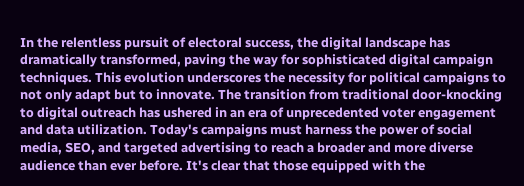In the relentless pursuit of electoral success, the digital landscape has dramatically transformed, paving the way for sophisticated digital campaign techniques. This evolution underscores the necessity for political campaigns to not only adapt but to innovate. The transition from traditional door-knocking to digital outreach has ushered in an era of unprecedented voter engagement and data utilization. Today's campaigns must harness the power of social media, SEO, and targeted advertising to reach a broader and more diverse audience than ever before. It's clear that those equipped with the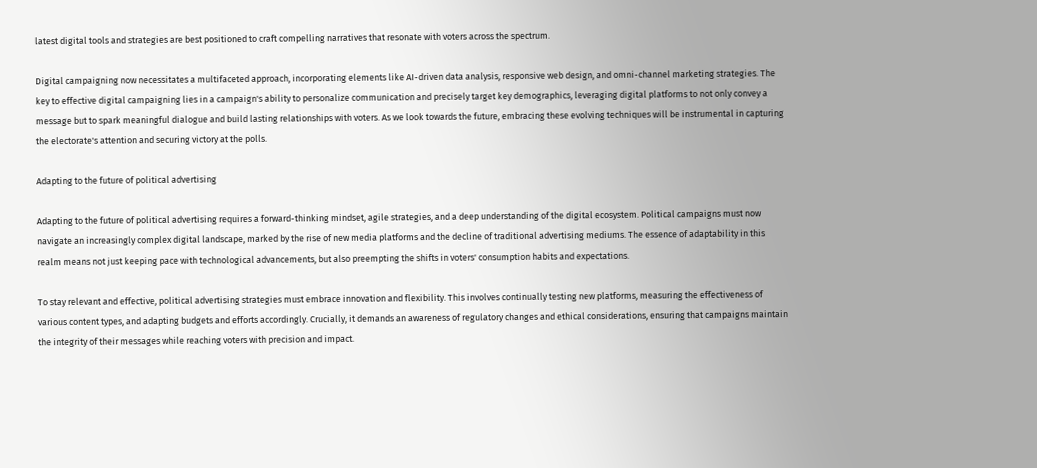latest digital tools and strategies are best positioned to craft compelling narratives that resonate with voters across the spectrum.

Digital campaigning now necessitates a multifaceted approach, incorporating elements like AI-driven data analysis, responsive web design, and omni-channel marketing strategies. The key to effective digital campaigning lies in a campaign's ability to personalize communication and precisely target key demographics, leveraging digital platforms to not only convey a message but to spark meaningful dialogue and build lasting relationships with voters. As we look towards the future, embracing these evolving techniques will be instrumental in capturing the electorate's attention and securing victory at the polls.

Adapting to the future of political advertising

Adapting to the future of political advertising requires a forward-thinking mindset, agile strategies, and a deep understanding of the digital ecosystem. Political campaigns must now navigate an increasingly complex digital landscape, marked by the rise of new media platforms and the decline of traditional advertising mediums. The essence of adaptability in this realm means not just keeping pace with technological advancements, but also preempting the shifts in voters' consumption habits and expectations.

To stay relevant and effective, political advertising strategies must embrace innovation and flexibility. This involves continually testing new platforms, measuring the effectiveness of various content types, and adapting budgets and efforts accordingly. Crucially, it demands an awareness of regulatory changes and ethical considerations, ensuring that campaigns maintain the integrity of their messages while reaching voters with precision and impact.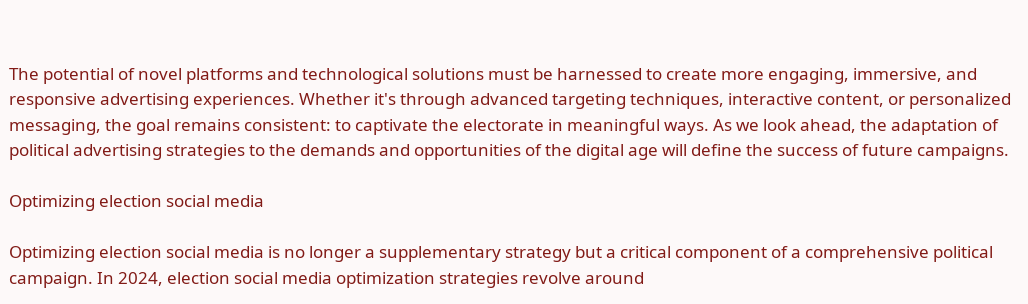The potential of novel platforms and technological solutions must be harnessed to create more engaging, immersive, and responsive advertising experiences. Whether it's through advanced targeting techniques, interactive content, or personalized messaging, the goal remains consistent: to captivate the electorate in meaningful ways. As we look ahead, the adaptation of political advertising strategies to the demands and opportunities of the digital age will define the success of future campaigns.

Optimizing election social media

Optimizing election social media is no longer a supplementary strategy but a critical component of a comprehensive political campaign. In 2024, election social media optimization strategies revolve around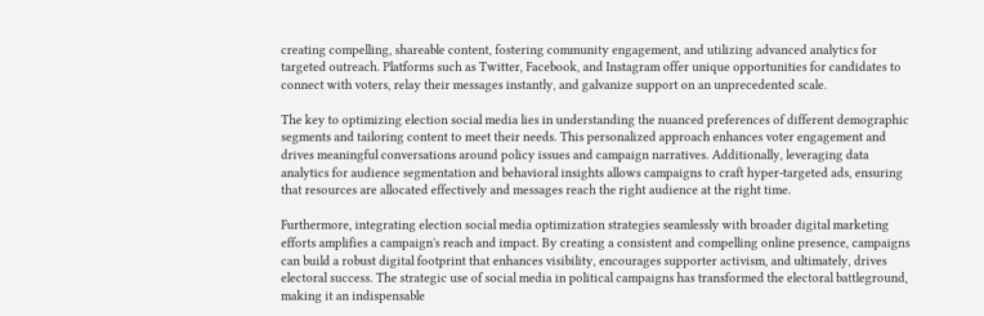creating compelling, shareable content, fostering community engagement, and utilizing advanced analytics for targeted outreach. Platforms such as Twitter, Facebook, and Instagram offer unique opportunities for candidates to connect with voters, relay their messages instantly, and galvanize support on an unprecedented scale.

The key to optimizing election social media lies in understanding the nuanced preferences of different demographic segments and tailoring content to meet their needs. This personalized approach enhances voter engagement and drives meaningful conversations around policy issues and campaign narratives. Additionally, leveraging data analytics for audience segmentation and behavioral insights allows campaigns to craft hyper-targeted ads, ensuring that resources are allocated effectively and messages reach the right audience at the right time.

Furthermore, integrating election social media optimization strategies seamlessly with broader digital marketing efforts amplifies a campaign's reach and impact. By creating a consistent and compelling online presence, campaigns can build a robust digital footprint that enhances visibility, encourages supporter activism, and ultimately, drives electoral success. The strategic use of social media in political campaigns has transformed the electoral battleground, making it an indispensable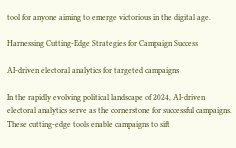tool for anyone aiming to emerge victorious in the digital age.

Harnessing Cutting-Edge Strategies for Campaign Success

AI-driven electoral analytics for targeted campaigns

In the rapidly evolving political landscape of 2024, AI-driven electoral analytics serve as the cornerstone for successful campaigns. These cutting-edge tools enable campaigns to sift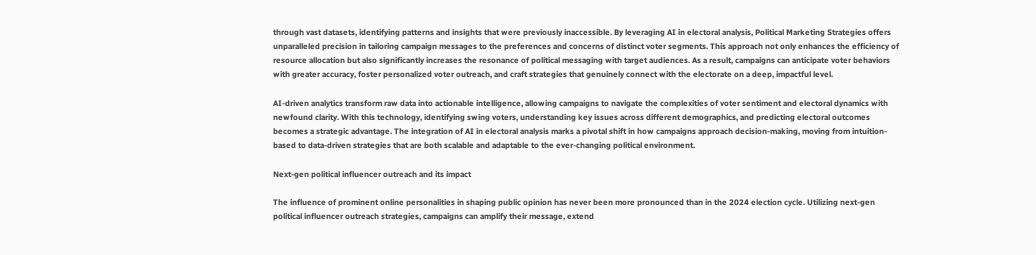through vast datasets, identifying patterns and insights that were previously inaccessible. By leveraging AI in electoral analysis, Political Marketing Strategies offers unparalleled precision in tailoring campaign messages to the preferences and concerns of distinct voter segments. This approach not only enhances the efficiency of resource allocation but also significantly increases the resonance of political messaging with target audiences. As a result, campaigns can anticipate voter behaviors with greater accuracy, foster personalized voter outreach, and craft strategies that genuinely connect with the electorate on a deep, impactful level.

AI-driven analytics transform raw data into actionable intelligence, allowing campaigns to navigate the complexities of voter sentiment and electoral dynamics with newfound clarity. With this technology, identifying swing voters, understanding key issues across different demographics, and predicting electoral outcomes becomes a strategic advantage. The integration of AI in electoral analysis marks a pivotal shift in how campaigns approach decision-making, moving from intuition-based to data-driven strategies that are both scalable and adaptable to the ever-changing political environment.

Next-gen political influencer outreach and its impact

The influence of prominent online personalities in shaping public opinion has never been more pronounced than in the 2024 election cycle. Utilizing next-gen political influencer outreach strategies, campaigns can amplify their message, extend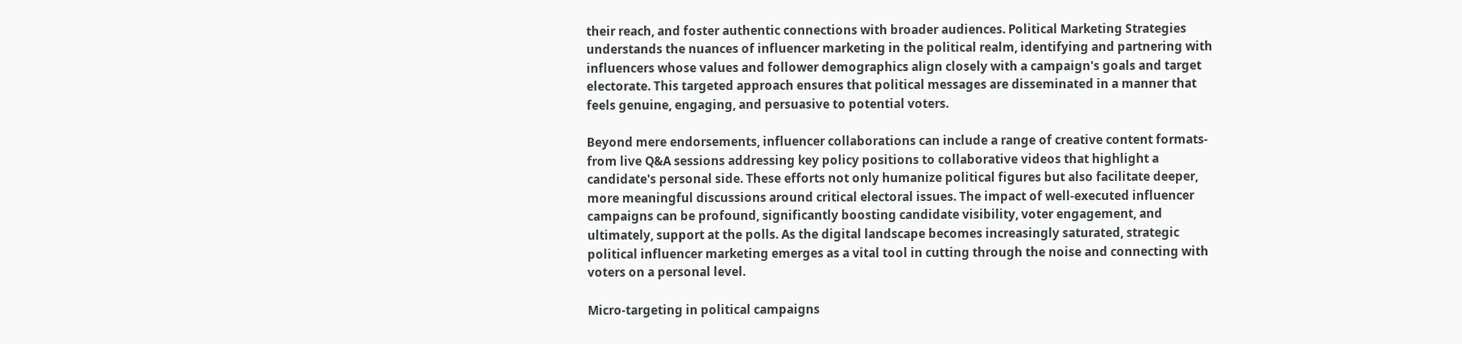their reach, and foster authentic connections with broader audiences. Political Marketing Strategies understands the nuances of influencer marketing in the political realm, identifying and partnering with influencers whose values and follower demographics align closely with a campaign's goals and target electorate. This targeted approach ensures that political messages are disseminated in a manner that feels genuine, engaging, and persuasive to potential voters.

Beyond mere endorsements, influencer collaborations can include a range of creative content formats-from live Q&A sessions addressing key policy positions to collaborative videos that highlight a candidate's personal side. These efforts not only humanize political figures but also facilitate deeper, more meaningful discussions around critical electoral issues. The impact of well-executed influencer campaigns can be profound, significantly boosting candidate visibility, voter engagement, and ultimately, support at the polls. As the digital landscape becomes increasingly saturated, strategic political influencer marketing emerges as a vital tool in cutting through the noise and connecting with voters on a personal level.

Micro-targeting in political campaigns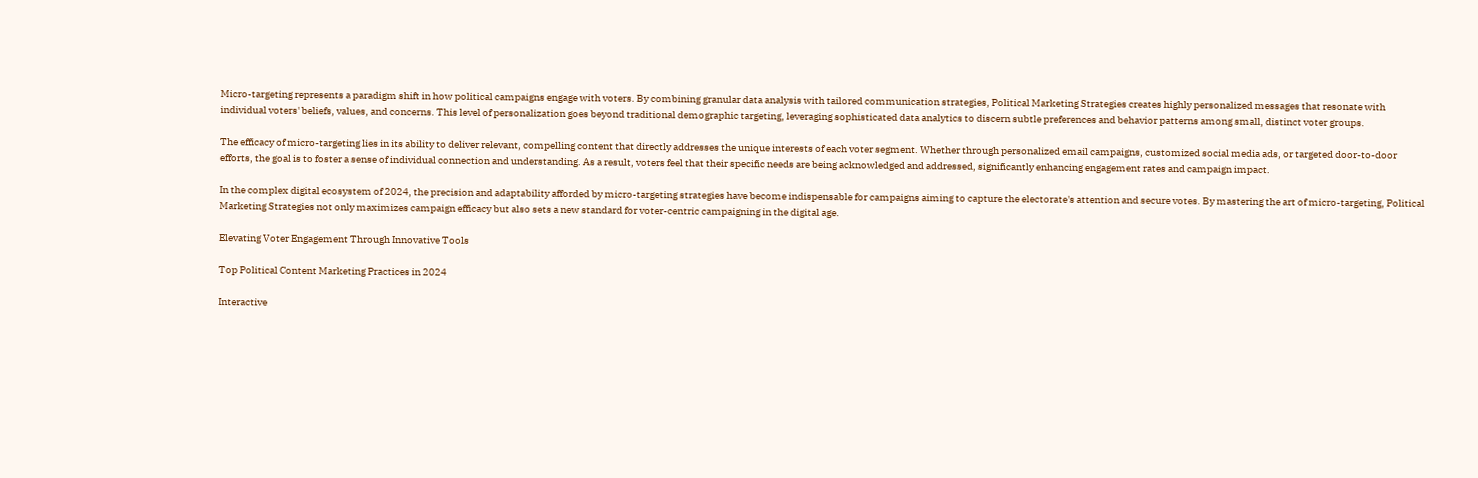Micro-targeting represents a paradigm shift in how political campaigns engage with voters. By combining granular data analysis with tailored communication strategies, Political Marketing Strategies creates highly personalized messages that resonate with individual voters' beliefs, values, and concerns. This level of personalization goes beyond traditional demographic targeting, leveraging sophisticated data analytics to discern subtle preferences and behavior patterns among small, distinct voter groups.

The efficacy of micro-targeting lies in its ability to deliver relevant, compelling content that directly addresses the unique interests of each voter segment. Whether through personalized email campaigns, customized social media ads, or targeted door-to-door efforts, the goal is to foster a sense of individual connection and understanding. As a result, voters feel that their specific needs are being acknowledged and addressed, significantly enhancing engagement rates and campaign impact.

In the complex digital ecosystem of 2024, the precision and adaptability afforded by micro-targeting strategies have become indispensable for campaigns aiming to capture the electorate's attention and secure votes. By mastering the art of micro-targeting, Political Marketing Strategies not only maximizes campaign efficacy but also sets a new standard for voter-centric campaigning in the digital age.

Elevating Voter Engagement Through Innovative Tools

Top Political Content Marketing Practices in 2024

Interactive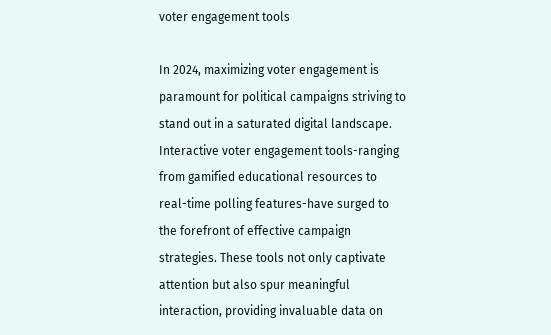voter engagement tools

In 2024, maximizing voter engagement is paramount for political campaigns striving to stand out in a saturated digital landscape. Interactive voter engagement tools-ranging from gamified educational resources to real-time polling features-have surged to the forefront of effective campaign strategies. These tools not only captivate attention but also spur meaningful interaction, providing invaluable data on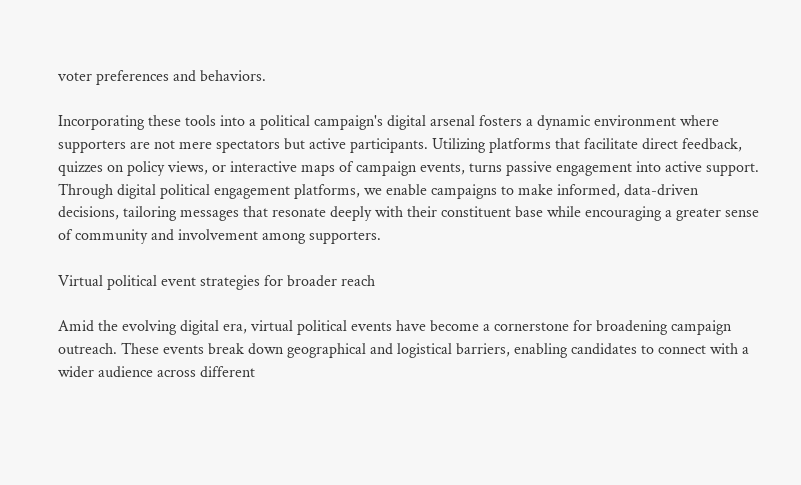voter preferences and behaviors.

Incorporating these tools into a political campaign's digital arsenal fosters a dynamic environment where supporters are not mere spectators but active participants. Utilizing platforms that facilitate direct feedback, quizzes on policy views, or interactive maps of campaign events, turns passive engagement into active support. Through digital political engagement platforms, we enable campaigns to make informed, data-driven decisions, tailoring messages that resonate deeply with their constituent base while encouraging a greater sense of community and involvement among supporters.

Virtual political event strategies for broader reach

Amid the evolving digital era, virtual political events have become a cornerstone for broadening campaign outreach. These events break down geographical and logistical barriers, enabling candidates to connect with a wider audience across different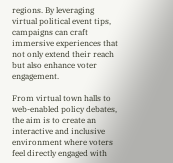regions. By leveraging virtual political event tips, campaigns can craft immersive experiences that not only extend their reach but also enhance voter engagement.

From virtual town halls to web-enabled policy debates, the aim is to create an interactive and inclusive environment where voters feel directly engaged with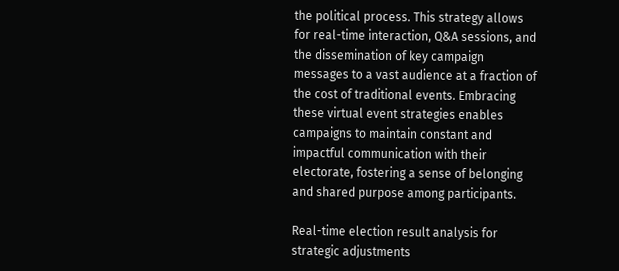the political process. This strategy allows for real-time interaction, Q&A sessions, and the dissemination of key campaign messages to a vast audience at a fraction of the cost of traditional events. Embracing these virtual event strategies enables campaigns to maintain constant and impactful communication with their electorate, fostering a sense of belonging and shared purpose among participants.

Real-time election result analysis for strategic adjustments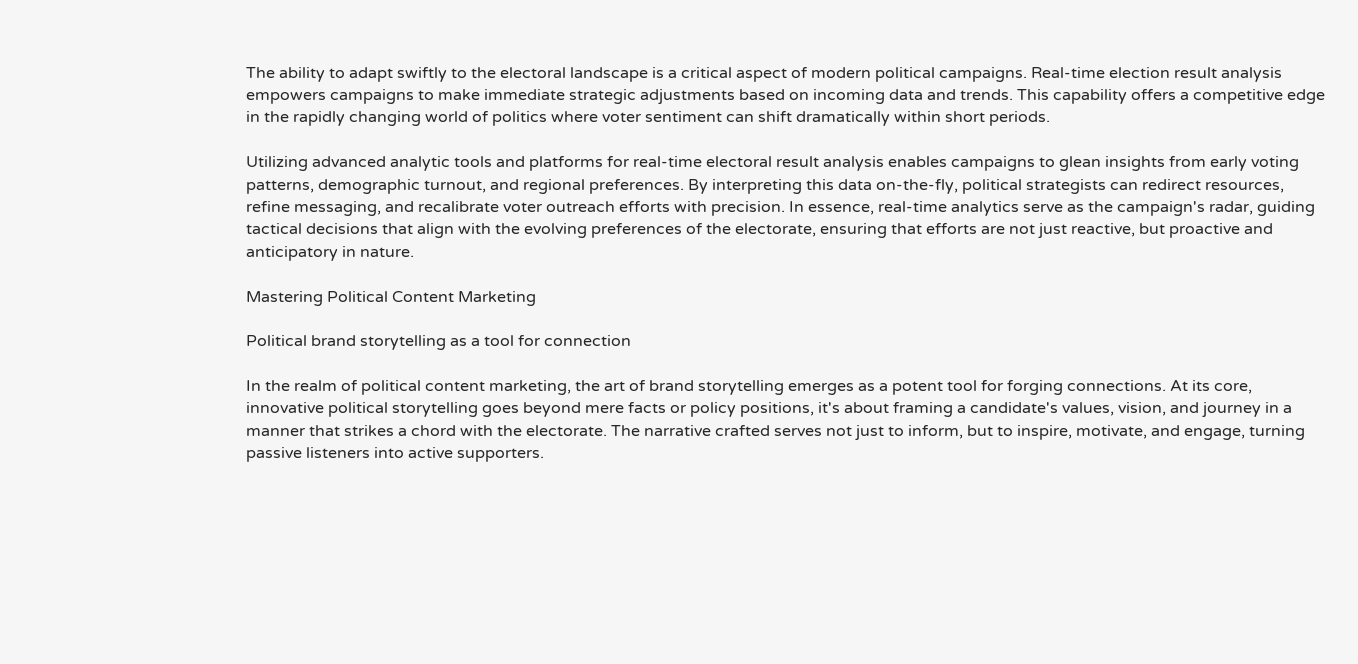The ability to adapt swiftly to the electoral landscape is a critical aspect of modern political campaigns. Real-time election result analysis empowers campaigns to make immediate strategic adjustments based on incoming data and trends. This capability offers a competitive edge in the rapidly changing world of politics where voter sentiment can shift dramatically within short periods.

Utilizing advanced analytic tools and platforms for real-time electoral result analysis enables campaigns to glean insights from early voting patterns, demographic turnout, and regional preferences. By interpreting this data on-the-fly, political strategists can redirect resources, refine messaging, and recalibrate voter outreach efforts with precision. In essence, real-time analytics serve as the campaign's radar, guiding tactical decisions that align with the evolving preferences of the electorate, ensuring that efforts are not just reactive, but proactive and anticipatory in nature.

Mastering Political Content Marketing

Political brand storytelling as a tool for connection

In the realm of political content marketing, the art of brand storytelling emerges as a potent tool for forging connections. At its core, innovative political storytelling goes beyond mere facts or policy positions, it's about framing a candidate's values, vision, and journey in a manner that strikes a chord with the electorate. The narrative crafted serves not just to inform, but to inspire, motivate, and engage, turning passive listeners into active supporters.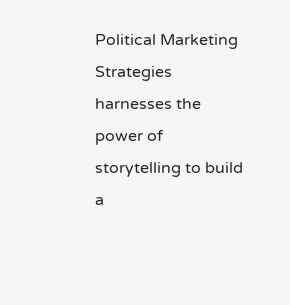Political Marketing Strategies harnesses the power of storytelling to build a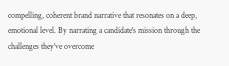compelling, coherent brand narrative that resonates on a deep, emotional level. By narrating a candidate's mission through the challenges they've overcome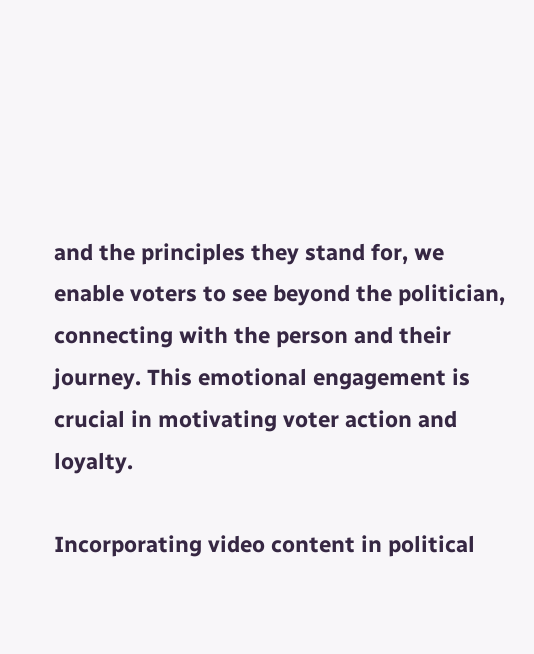and the principles they stand for, we enable voters to see beyond the politician, connecting with the person and their journey. This emotional engagement is crucial in motivating voter action and loyalty.

Incorporating video content in political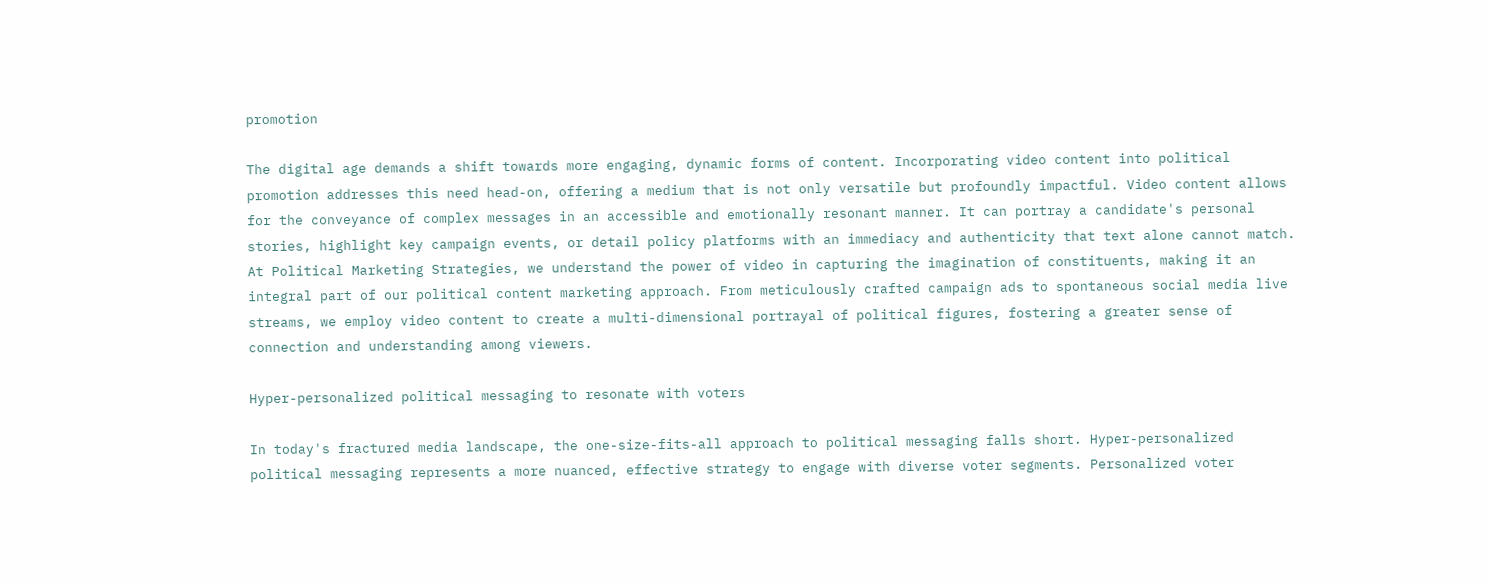promotion

The digital age demands a shift towards more engaging, dynamic forms of content. Incorporating video content into political promotion addresses this need head-on, offering a medium that is not only versatile but profoundly impactful. Video content allows for the conveyance of complex messages in an accessible and emotionally resonant manner. It can portray a candidate's personal stories, highlight key campaign events, or detail policy platforms with an immediacy and authenticity that text alone cannot match. At Political Marketing Strategies, we understand the power of video in capturing the imagination of constituents, making it an integral part of our political content marketing approach. From meticulously crafted campaign ads to spontaneous social media live streams, we employ video content to create a multi-dimensional portrayal of political figures, fostering a greater sense of connection and understanding among viewers.

Hyper-personalized political messaging to resonate with voters

In today's fractured media landscape, the one-size-fits-all approach to political messaging falls short. Hyper-personalized political messaging represents a more nuanced, effective strategy to engage with diverse voter segments. Personalized voter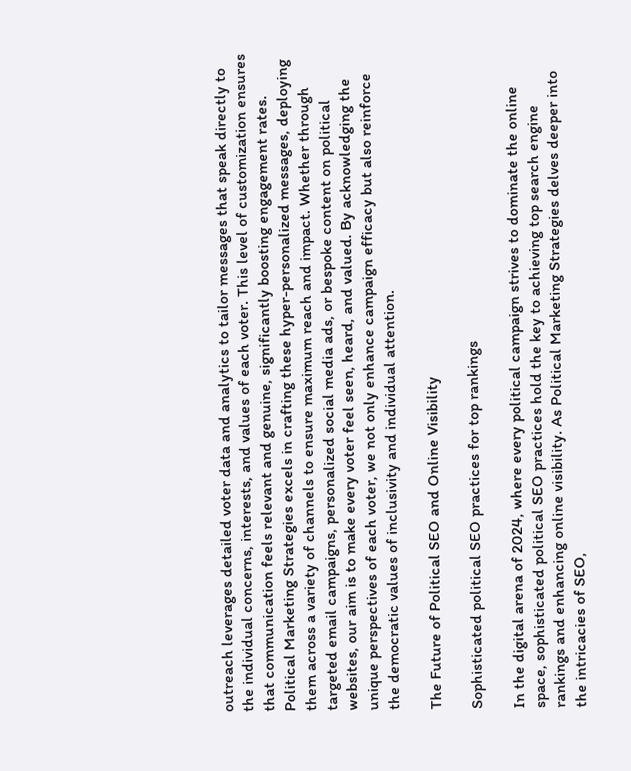outreach leverages detailed voter data and analytics to tailor messages that speak directly to the individual concerns, interests, and values of each voter. This level of customization ensures that communication feels relevant and genuine, significantly boosting engagement rates. Political Marketing Strategies excels in crafting these hyper-personalized messages, deploying them across a variety of channels to ensure maximum reach and impact. Whether through targeted email campaigns, personalized social media ads, or bespoke content on political websites, our aim is to make every voter feel seen, heard, and valued. By acknowledging the unique perspectives of each voter, we not only enhance campaign efficacy but also reinforce the democratic values of inclusivity and individual attention.

The Future of Political SEO and Online Visibility

Sophisticated political SEO practices for top rankings

In the digital arena of 2024, where every political campaign strives to dominate the online space, sophisticated political SEO practices hold the key to achieving top search engine rankings and enhancing online visibility. As Political Marketing Strategies delves deeper into the intricacies of SEO,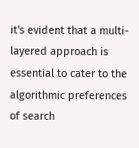it's evident that a multi-layered approach is essential to cater to the algorithmic preferences of search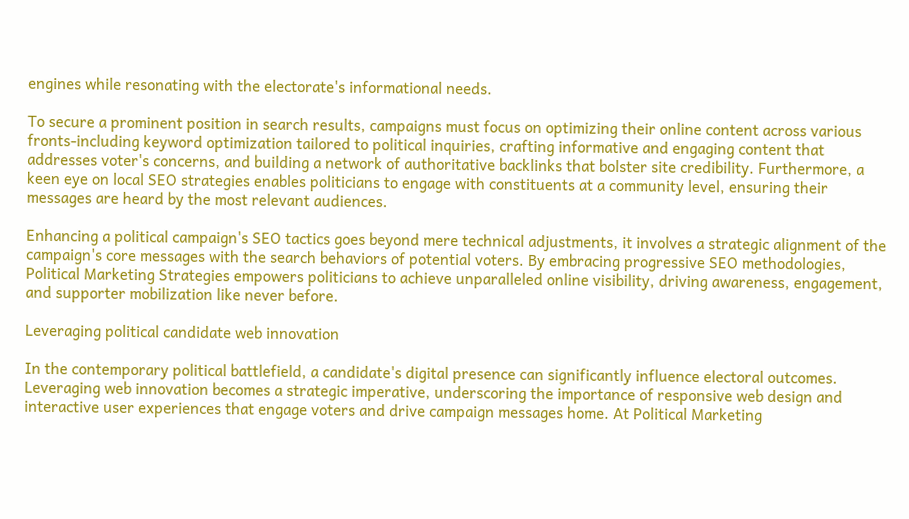engines while resonating with the electorate's informational needs.

To secure a prominent position in search results, campaigns must focus on optimizing their online content across various fronts-including keyword optimization tailored to political inquiries, crafting informative and engaging content that addresses voter's concerns, and building a network of authoritative backlinks that bolster site credibility. Furthermore, a keen eye on local SEO strategies enables politicians to engage with constituents at a community level, ensuring their messages are heard by the most relevant audiences.

Enhancing a political campaign's SEO tactics goes beyond mere technical adjustments, it involves a strategic alignment of the campaign's core messages with the search behaviors of potential voters. By embracing progressive SEO methodologies, Political Marketing Strategies empowers politicians to achieve unparalleled online visibility, driving awareness, engagement, and supporter mobilization like never before.

Leveraging political candidate web innovation

In the contemporary political battlefield, a candidate's digital presence can significantly influence electoral outcomes. Leveraging web innovation becomes a strategic imperative, underscoring the importance of responsive web design and interactive user experiences that engage voters and drive campaign messages home. At Political Marketing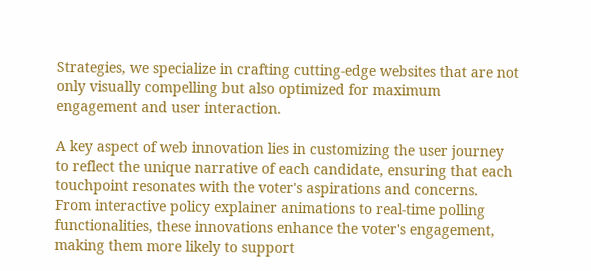Strategies, we specialize in crafting cutting-edge websites that are not only visually compelling but also optimized for maximum engagement and user interaction.

A key aspect of web innovation lies in customizing the user journey to reflect the unique narrative of each candidate, ensuring that each touchpoint resonates with the voter's aspirations and concerns. From interactive policy explainer animations to real-time polling functionalities, these innovations enhance the voter's engagement, making them more likely to support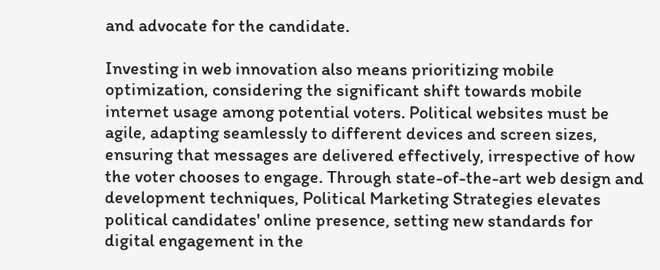and advocate for the candidate.

Investing in web innovation also means prioritizing mobile optimization, considering the significant shift towards mobile internet usage among potential voters. Political websites must be agile, adapting seamlessly to different devices and screen sizes, ensuring that messages are delivered effectively, irrespective of how the voter chooses to engage. Through state-of-the-art web design and development techniques, Political Marketing Strategies elevates political candidates' online presence, setting new standards for digital engagement in the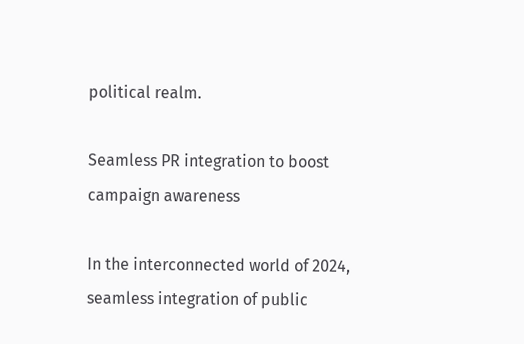political realm.

Seamless PR integration to boost campaign awareness

In the interconnected world of 2024, seamless integration of public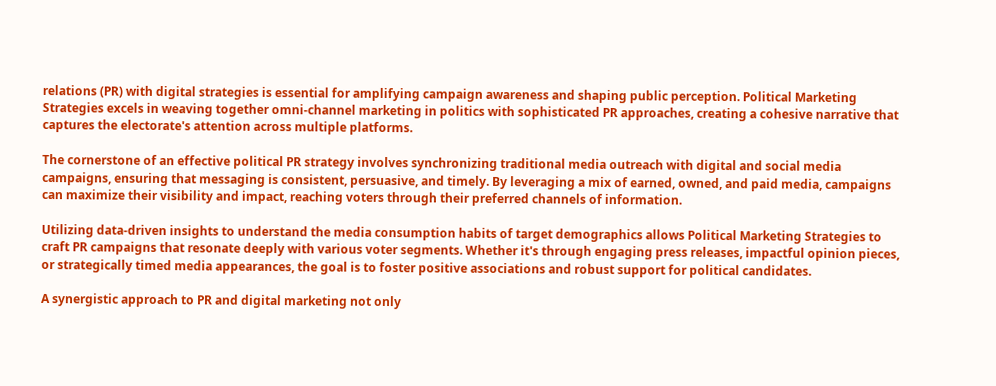relations (PR) with digital strategies is essential for amplifying campaign awareness and shaping public perception. Political Marketing Strategies excels in weaving together omni-channel marketing in politics with sophisticated PR approaches, creating a cohesive narrative that captures the electorate's attention across multiple platforms.

The cornerstone of an effective political PR strategy involves synchronizing traditional media outreach with digital and social media campaigns, ensuring that messaging is consistent, persuasive, and timely. By leveraging a mix of earned, owned, and paid media, campaigns can maximize their visibility and impact, reaching voters through their preferred channels of information.

Utilizing data-driven insights to understand the media consumption habits of target demographics allows Political Marketing Strategies to craft PR campaigns that resonate deeply with various voter segments. Whether it's through engaging press releases, impactful opinion pieces, or strategically timed media appearances, the goal is to foster positive associations and robust support for political candidates.

A synergistic approach to PR and digital marketing not only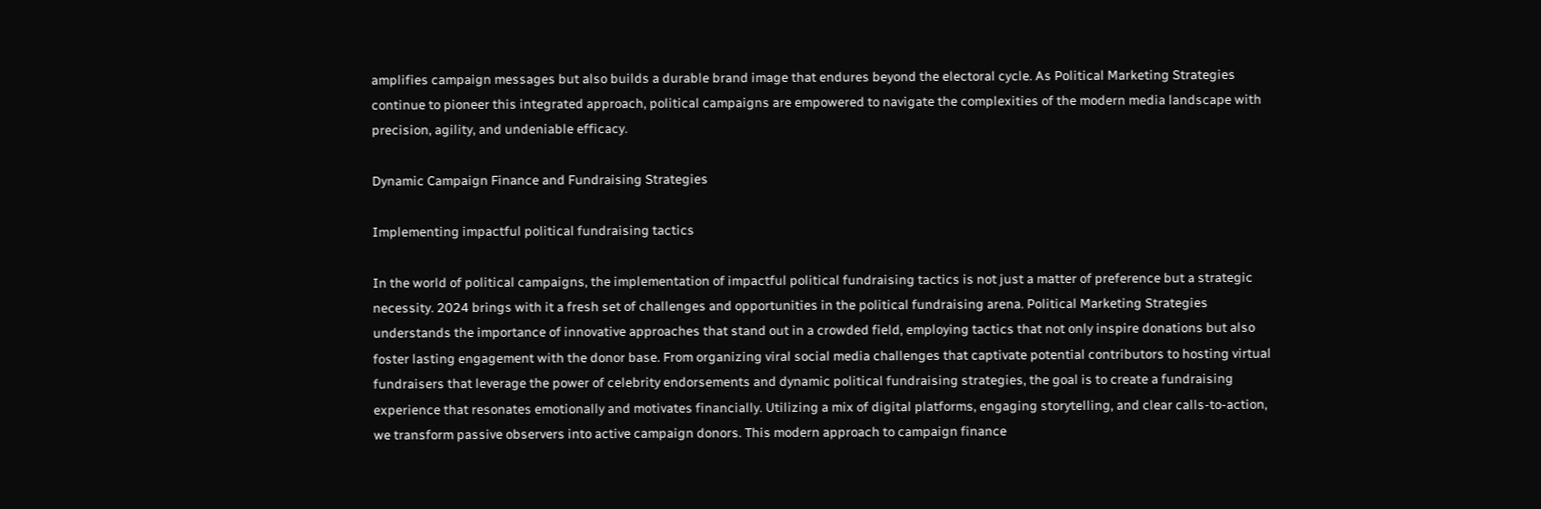amplifies campaign messages but also builds a durable brand image that endures beyond the electoral cycle. As Political Marketing Strategies continue to pioneer this integrated approach, political campaigns are empowered to navigate the complexities of the modern media landscape with precision, agility, and undeniable efficacy.

Dynamic Campaign Finance and Fundraising Strategies

Implementing impactful political fundraising tactics

In the world of political campaigns, the implementation of impactful political fundraising tactics is not just a matter of preference but a strategic necessity. 2024 brings with it a fresh set of challenges and opportunities in the political fundraising arena. Political Marketing Strategies understands the importance of innovative approaches that stand out in a crowded field, employing tactics that not only inspire donations but also foster lasting engagement with the donor base. From organizing viral social media challenges that captivate potential contributors to hosting virtual fundraisers that leverage the power of celebrity endorsements and dynamic political fundraising strategies, the goal is to create a fundraising experience that resonates emotionally and motivates financially. Utilizing a mix of digital platforms, engaging storytelling, and clear calls-to-action, we transform passive observers into active campaign donors. This modern approach to campaign finance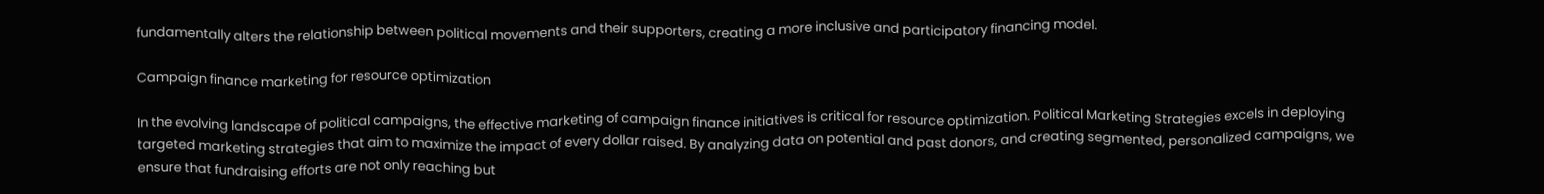fundamentally alters the relationship between political movements and their supporters, creating a more inclusive and participatory financing model.

Campaign finance marketing for resource optimization

In the evolving landscape of political campaigns, the effective marketing of campaign finance initiatives is critical for resource optimization. Political Marketing Strategies excels in deploying targeted marketing strategies that aim to maximize the impact of every dollar raised. By analyzing data on potential and past donors, and creating segmented, personalized campaigns, we ensure that fundraising efforts are not only reaching but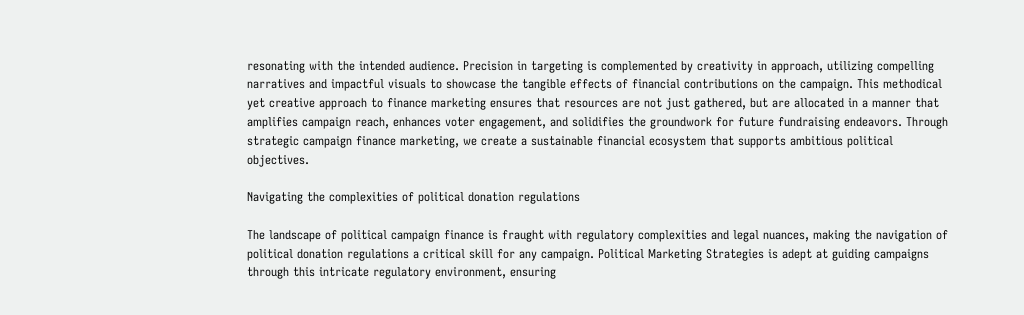resonating with the intended audience. Precision in targeting is complemented by creativity in approach, utilizing compelling narratives and impactful visuals to showcase the tangible effects of financial contributions on the campaign. This methodical yet creative approach to finance marketing ensures that resources are not just gathered, but are allocated in a manner that amplifies campaign reach, enhances voter engagement, and solidifies the groundwork for future fundraising endeavors. Through strategic campaign finance marketing, we create a sustainable financial ecosystem that supports ambitious political objectives.

Navigating the complexities of political donation regulations

The landscape of political campaign finance is fraught with regulatory complexities and legal nuances, making the navigation of political donation regulations a critical skill for any campaign. Political Marketing Strategies is adept at guiding campaigns through this intricate regulatory environment, ensuring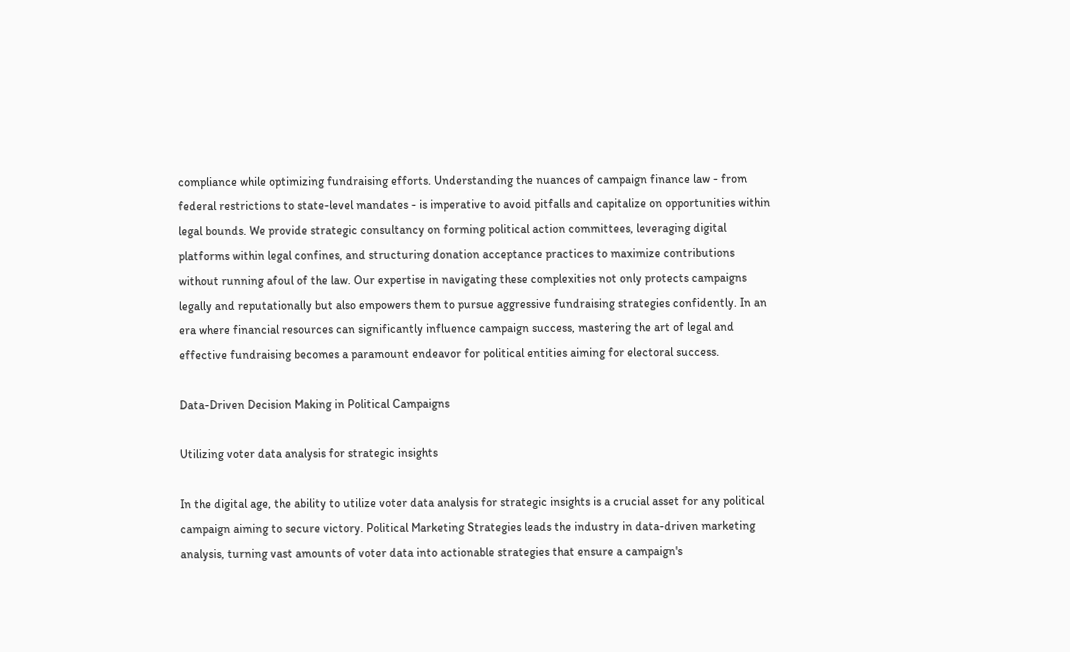compliance while optimizing fundraising efforts. Understanding the nuances of campaign finance law - from federal restrictions to state-level mandates - is imperative to avoid pitfalls and capitalize on opportunities within legal bounds. We provide strategic consultancy on forming political action committees, leveraging digital platforms within legal confines, and structuring donation acceptance practices to maximize contributions without running afoul of the law. Our expertise in navigating these complexities not only protects campaigns legally and reputationally but also empowers them to pursue aggressive fundraising strategies confidently. In an era where financial resources can significantly influence campaign success, mastering the art of legal and effective fundraising becomes a paramount endeavor for political entities aiming for electoral success.

Data-Driven Decision Making in Political Campaigns

Utilizing voter data analysis for strategic insights

In the digital age, the ability to utilize voter data analysis for strategic insights is a crucial asset for any political campaign aiming to secure victory. Political Marketing Strategies leads the industry in data-driven marketing analysis, turning vast amounts of voter data into actionable strategies that ensure a campaign's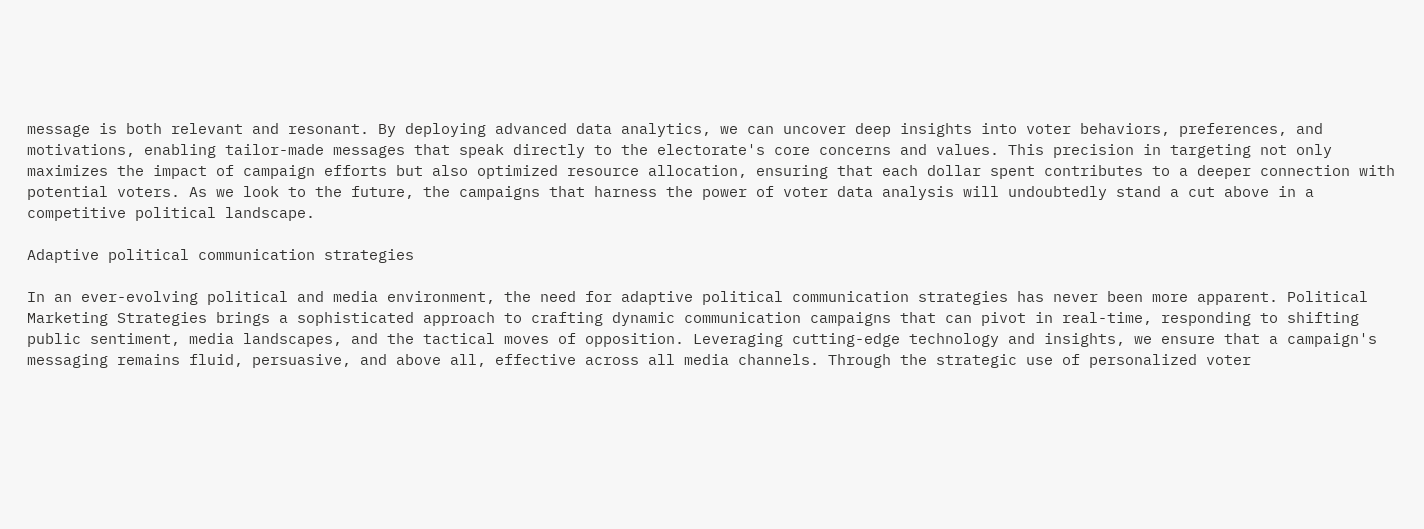message is both relevant and resonant. By deploying advanced data analytics, we can uncover deep insights into voter behaviors, preferences, and motivations, enabling tailor-made messages that speak directly to the electorate's core concerns and values. This precision in targeting not only maximizes the impact of campaign efforts but also optimized resource allocation, ensuring that each dollar spent contributes to a deeper connection with potential voters. As we look to the future, the campaigns that harness the power of voter data analysis will undoubtedly stand a cut above in a competitive political landscape.

Adaptive political communication strategies

In an ever-evolving political and media environment, the need for adaptive political communication strategies has never been more apparent. Political Marketing Strategies brings a sophisticated approach to crafting dynamic communication campaigns that can pivot in real-time, responding to shifting public sentiment, media landscapes, and the tactical moves of opposition. Leveraging cutting-edge technology and insights, we ensure that a campaign's messaging remains fluid, persuasive, and above all, effective across all media channels. Through the strategic use of personalized voter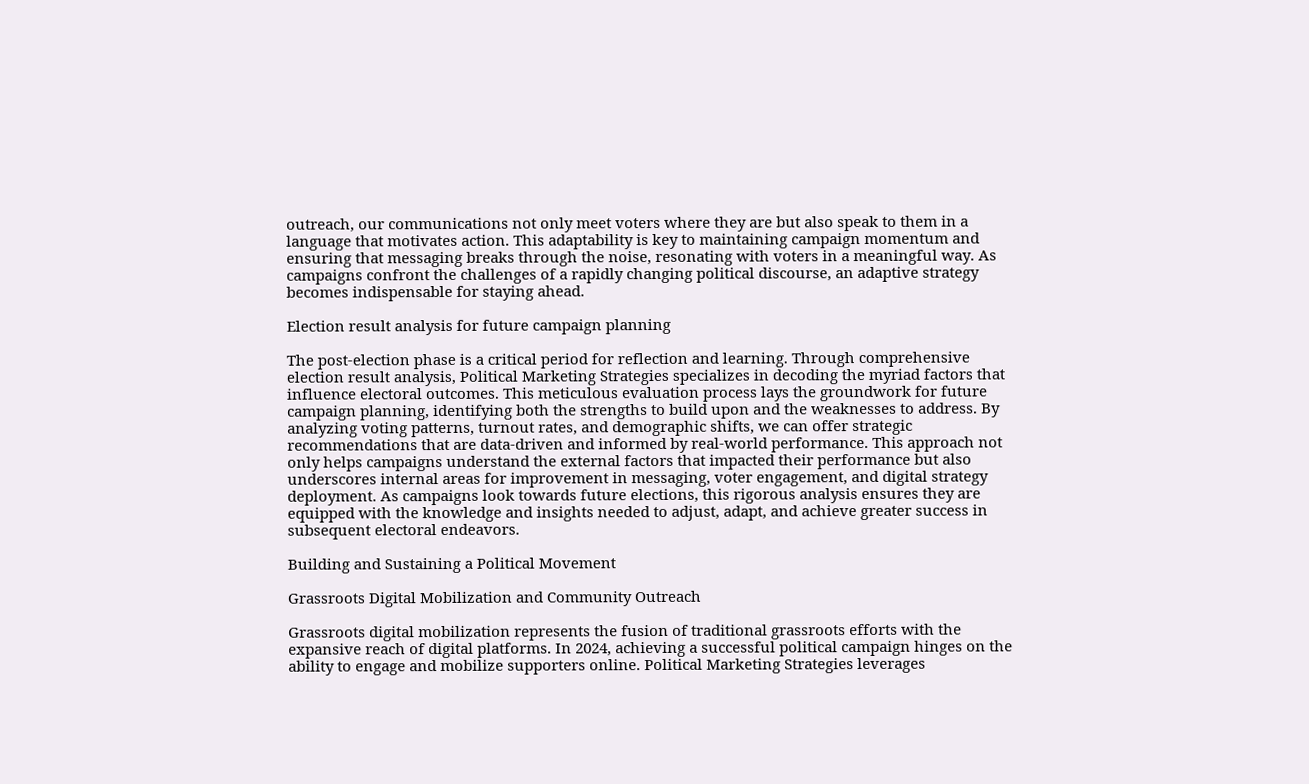outreach, our communications not only meet voters where they are but also speak to them in a language that motivates action. This adaptability is key to maintaining campaign momentum and ensuring that messaging breaks through the noise, resonating with voters in a meaningful way. As campaigns confront the challenges of a rapidly changing political discourse, an adaptive strategy becomes indispensable for staying ahead.

Election result analysis for future campaign planning

The post-election phase is a critical period for reflection and learning. Through comprehensive election result analysis, Political Marketing Strategies specializes in decoding the myriad factors that influence electoral outcomes. This meticulous evaluation process lays the groundwork for future campaign planning, identifying both the strengths to build upon and the weaknesses to address. By analyzing voting patterns, turnout rates, and demographic shifts, we can offer strategic recommendations that are data-driven and informed by real-world performance. This approach not only helps campaigns understand the external factors that impacted their performance but also underscores internal areas for improvement in messaging, voter engagement, and digital strategy deployment. As campaigns look towards future elections, this rigorous analysis ensures they are equipped with the knowledge and insights needed to adjust, adapt, and achieve greater success in subsequent electoral endeavors.

Building and Sustaining a Political Movement

Grassroots Digital Mobilization and Community Outreach

Grassroots digital mobilization represents the fusion of traditional grassroots efforts with the expansive reach of digital platforms. In 2024, achieving a successful political campaign hinges on the ability to engage and mobilize supporters online. Political Marketing Strategies leverages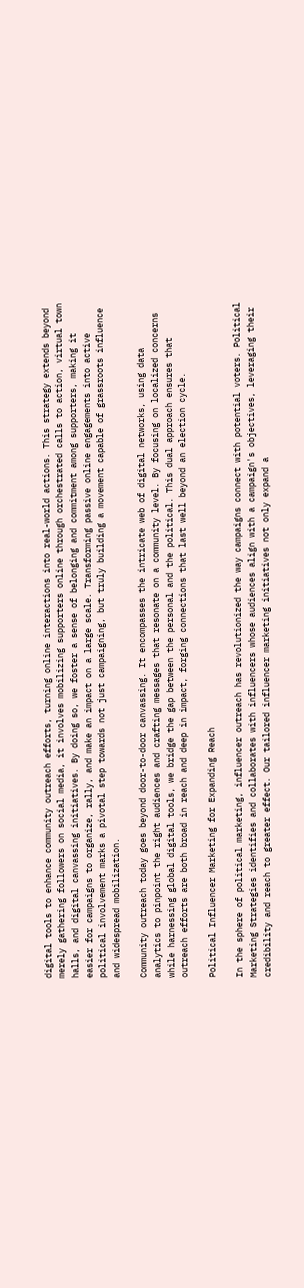digital tools to enhance community outreach efforts, turning online interactions into real-world actions. This strategy extends beyond merely gathering followers on social media, it involves mobilizing supporters online through orchestrated calls to action, virtual town halls, and digital canvassing initiatives. By doing so, we foster a sense of belonging and commitment among supporters, making it easier for campaigns to organize, rally, and make an impact on a large scale. Transforming passive online engagements into active political involvement marks a pivotal step towards not just campaigning, but truly building a movement capable of grassroots influence and widespread mobilization.

Community outreach today goes beyond door-to-door canvassing. It encompasses the intricate web of digital networks, using data analytics to pinpoint the right audiences and crafting messages that resonate on a community level. By focusing on localized concerns while harnessing global digital tools, we bridge the gap between the personal and the political. This dual approach ensures that outreach efforts are both broad in reach and deep in impact, forging connections that last well beyond an election cycle.

Political Influencer Marketing for Expanding Reach

In the sphere of political marketing, influencer outreach has revolutionized the way campaigns connect with potential voters. Political Marketing Strategies identifies and collaborates with influencers whose audiences align with a campaign's objectives, leveraging their credibility and reach to greater effect. Our tailored influencer marketing initiatives not only expand a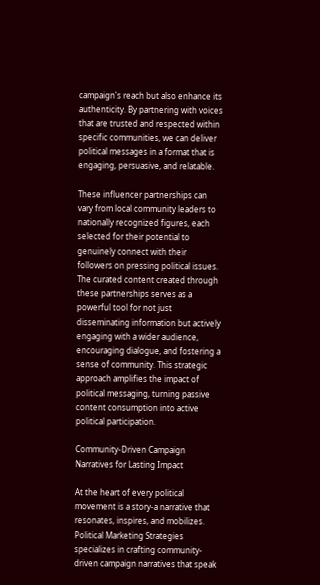campaign's reach but also enhance its authenticity. By partnering with voices that are trusted and respected within specific communities, we can deliver political messages in a format that is engaging, persuasive, and relatable.

These influencer partnerships can vary from local community leaders to nationally recognized figures, each selected for their potential to genuinely connect with their followers on pressing political issues. The curated content created through these partnerships serves as a powerful tool for not just disseminating information but actively engaging with a wider audience, encouraging dialogue, and fostering a sense of community. This strategic approach amplifies the impact of political messaging, turning passive content consumption into active political participation.

Community-Driven Campaign Narratives for Lasting Impact

At the heart of every political movement is a story-a narrative that resonates, inspires, and mobilizes. Political Marketing Strategies specializes in crafting community-driven campaign narratives that speak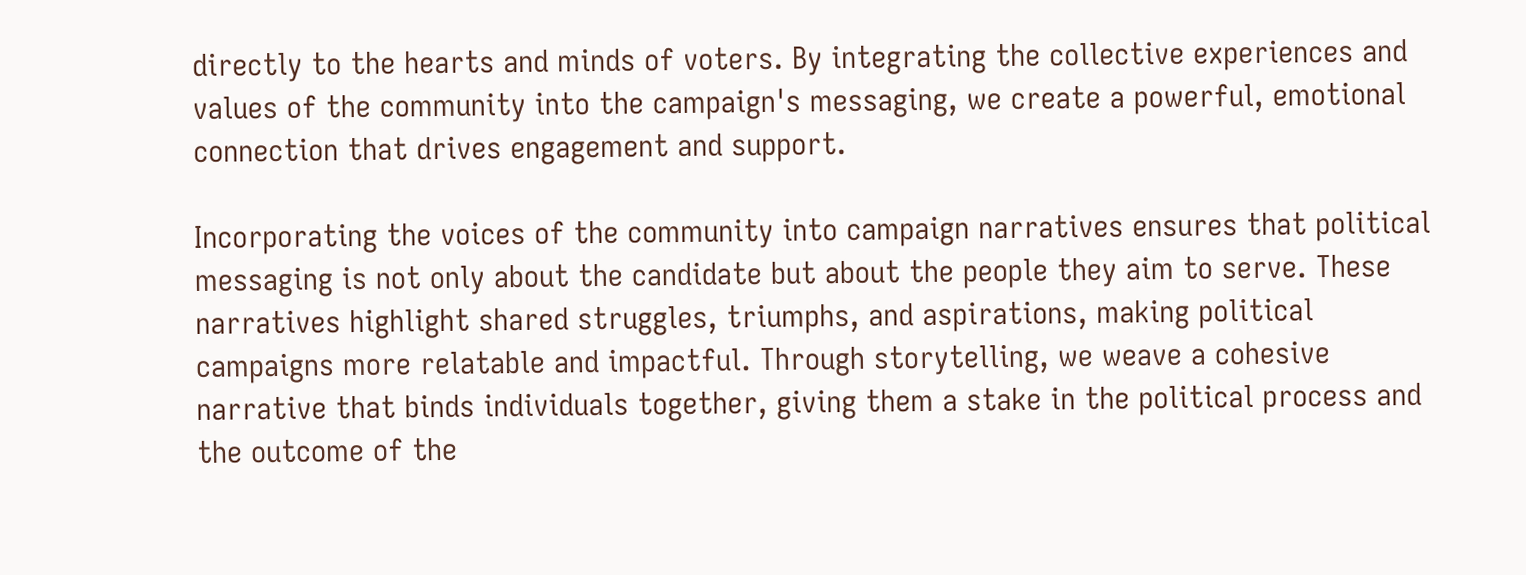directly to the hearts and minds of voters. By integrating the collective experiences and values of the community into the campaign's messaging, we create a powerful, emotional connection that drives engagement and support.

Incorporating the voices of the community into campaign narratives ensures that political messaging is not only about the candidate but about the people they aim to serve. These narratives highlight shared struggles, triumphs, and aspirations, making political campaigns more relatable and impactful. Through storytelling, we weave a cohesive narrative that binds individuals together, giving them a stake in the political process and the outcome of the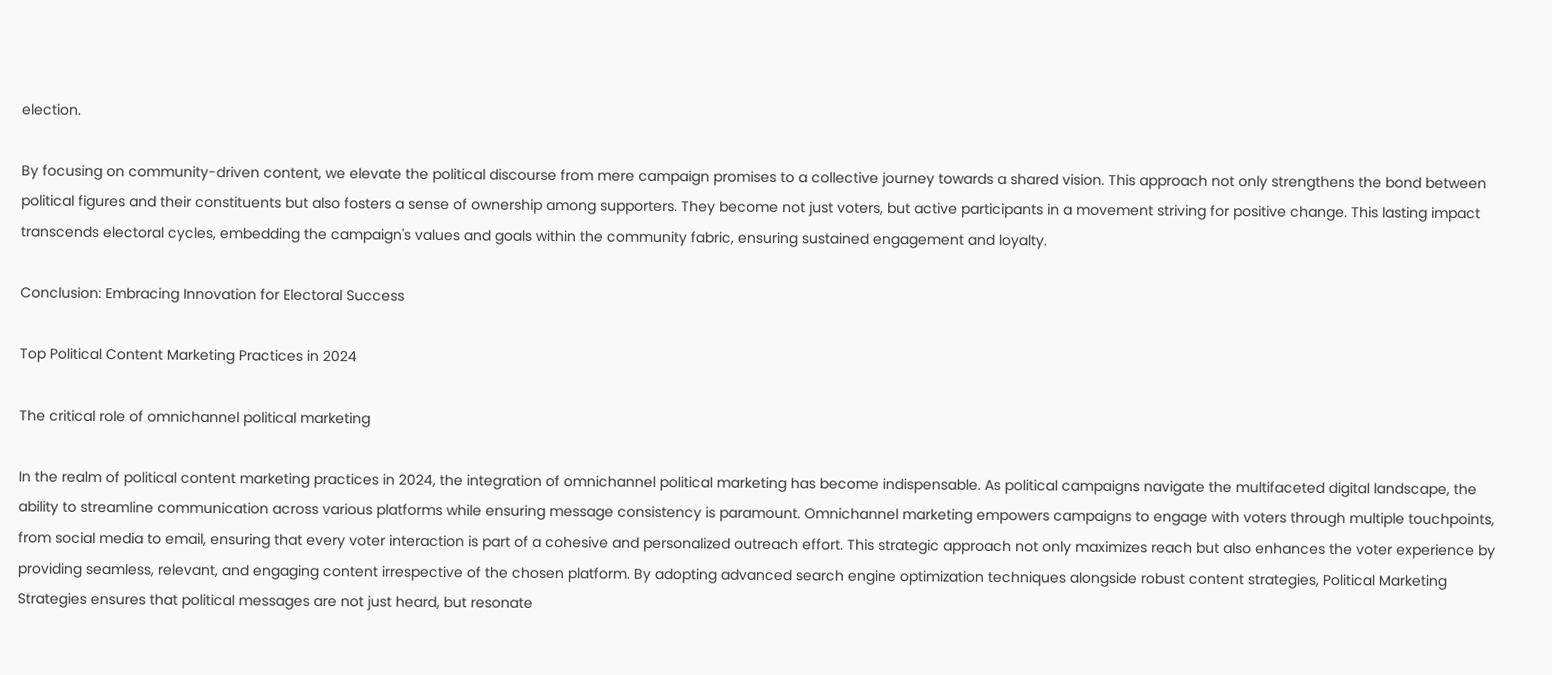election.

By focusing on community-driven content, we elevate the political discourse from mere campaign promises to a collective journey towards a shared vision. This approach not only strengthens the bond between political figures and their constituents but also fosters a sense of ownership among supporters. They become not just voters, but active participants in a movement striving for positive change. This lasting impact transcends electoral cycles, embedding the campaign's values and goals within the community fabric, ensuring sustained engagement and loyalty.

Conclusion: Embracing Innovation for Electoral Success

Top Political Content Marketing Practices in 2024

The critical role of omnichannel political marketing

In the realm of political content marketing practices in 2024, the integration of omnichannel political marketing has become indispensable. As political campaigns navigate the multifaceted digital landscape, the ability to streamline communication across various platforms while ensuring message consistency is paramount. Omnichannel marketing empowers campaigns to engage with voters through multiple touchpoints, from social media to email, ensuring that every voter interaction is part of a cohesive and personalized outreach effort. This strategic approach not only maximizes reach but also enhances the voter experience by providing seamless, relevant, and engaging content irrespective of the chosen platform. By adopting advanced search engine optimization techniques alongside robust content strategies, Political Marketing Strategies ensures that political messages are not just heard, but resonate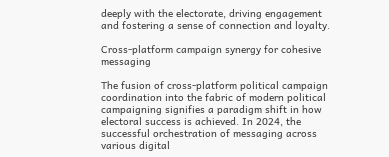deeply with the electorate, driving engagement and fostering a sense of connection and loyalty.

Cross-platform campaign synergy for cohesive messaging

The fusion of cross-platform political campaign coordination into the fabric of modern political campaigning signifies a paradigm shift in how electoral success is achieved. In 2024, the successful orchestration of messaging across various digital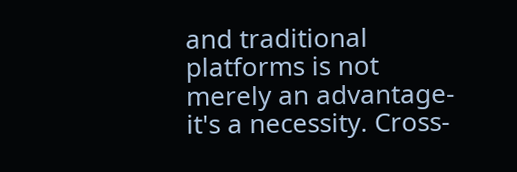and traditional platforms is not merely an advantage-it's a necessity. Cross-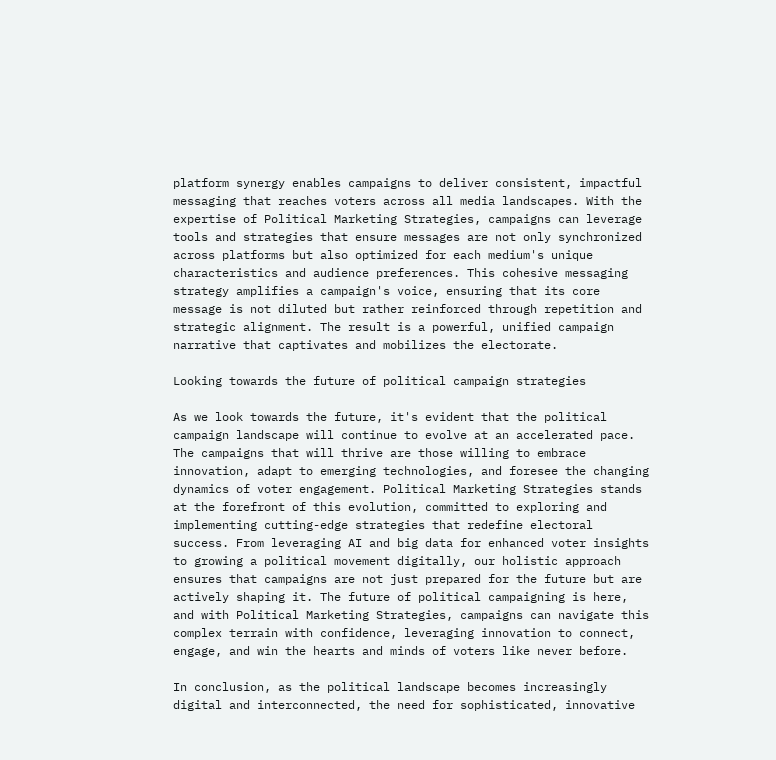platform synergy enables campaigns to deliver consistent, impactful messaging that reaches voters across all media landscapes. With the expertise of Political Marketing Strategies, campaigns can leverage tools and strategies that ensure messages are not only synchronized across platforms but also optimized for each medium's unique characteristics and audience preferences. This cohesive messaging strategy amplifies a campaign's voice, ensuring that its core message is not diluted but rather reinforced through repetition and strategic alignment. The result is a powerful, unified campaign narrative that captivates and mobilizes the electorate.

Looking towards the future of political campaign strategies

As we look towards the future, it's evident that the political campaign landscape will continue to evolve at an accelerated pace. The campaigns that will thrive are those willing to embrace innovation, adapt to emerging technologies, and foresee the changing dynamics of voter engagement. Political Marketing Strategies stands at the forefront of this evolution, committed to exploring and implementing cutting-edge strategies that redefine electoral success. From leveraging AI and big data for enhanced voter insights to growing a political movement digitally, our holistic approach ensures that campaigns are not just prepared for the future but are actively shaping it. The future of political campaigning is here, and with Political Marketing Strategies, campaigns can navigate this complex terrain with confidence, leveraging innovation to connect, engage, and win the hearts and minds of voters like never before.

In conclusion, as the political landscape becomes increasingly digital and interconnected, the need for sophisticated, innovative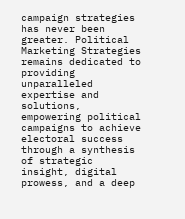campaign strategies has never been greater. Political Marketing Strategies remains dedicated to providing unparalleled expertise and solutions, empowering political campaigns to achieve electoral success through a synthesis of strategic insight, digital prowess, and a deep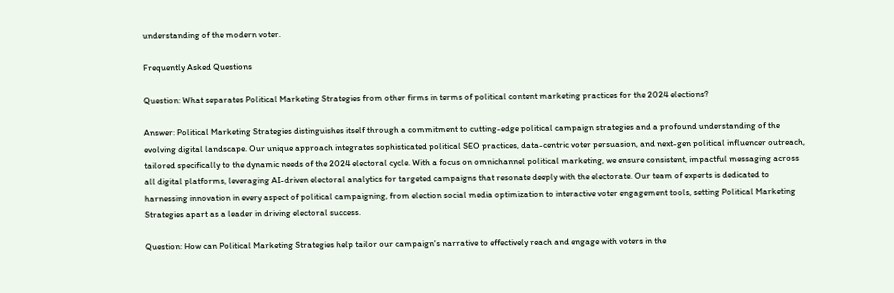understanding of the modern voter.

Frequently Asked Questions

Question: What separates Political Marketing Strategies from other firms in terms of political content marketing practices for the 2024 elections?

Answer: Political Marketing Strategies distinguishes itself through a commitment to cutting-edge political campaign strategies and a profound understanding of the evolving digital landscape. Our unique approach integrates sophisticated political SEO practices, data-centric voter persuasion, and next-gen political influencer outreach, tailored specifically to the dynamic needs of the 2024 electoral cycle. With a focus on omnichannel political marketing, we ensure consistent, impactful messaging across all digital platforms, leveraging AI-driven electoral analytics for targeted campaigns that resonate deeply with the electorate. Our team of experts is dedicated to harnessing innovation in every aspect of political campaigning, from election social media optimization to interactive voter engagement tools, setting Political Marketing Strategies apart as a leader in driving electoral success.

Question: How can Political Marketing Strategies help tailor our campaign's narrative to effectively reach and engage with voters in the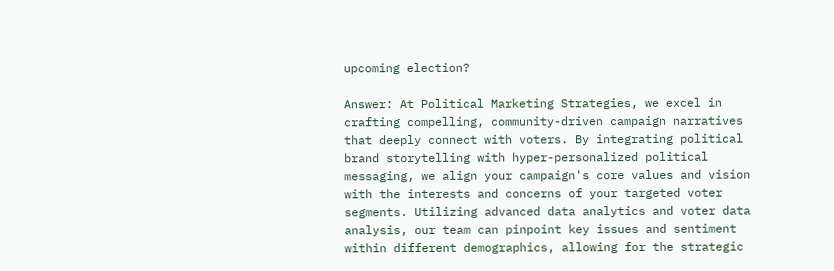upcoming election?

Answer: At Political Marketing Strategies, we excel in crafting compelling, community-driven campaign narratives that deeply connect with voters. By integrating political brand storytelling with hyper-personalized political messaging, we align your campaign's core values and vision with the interests and concerns of your targeted voter segments. Utilizing advanced data analytics and voter data analysis, our team can pinpoint key issues and sentiment within different demographics, allowing for the strategic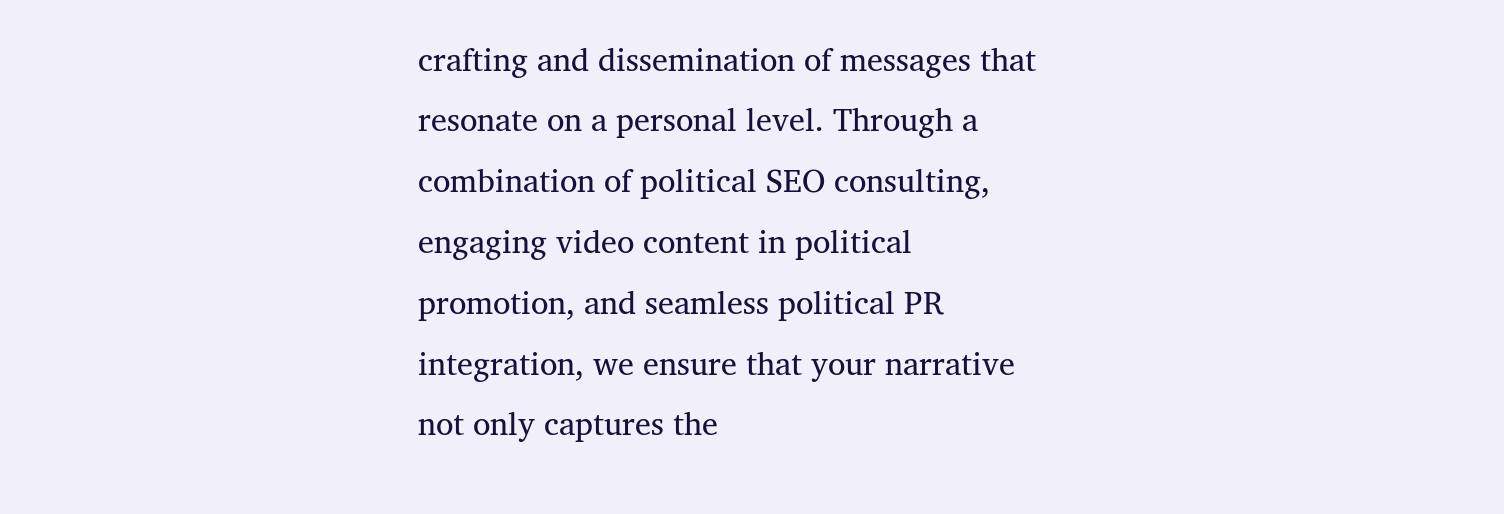crafting and dissemination of messages that resonate on a personal level. Through a combination of political SEO consulting, engaging video content in political promotion, and seamless political PR integration, we ensure that your narrative not only captures the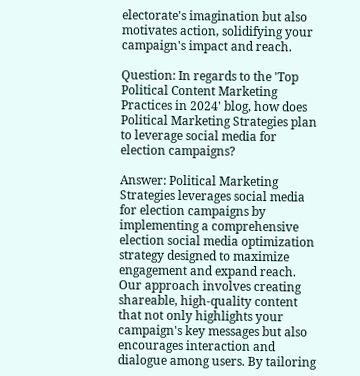electorate's imagination but also motivates action, solidifying your campaign's impact and reach.

Question: In regards to the 'Top Political Content Marketing Practices in 2024' blog, how does Political Marketing Strategies plan to leverage social media for election campaigns?

Answer: Political Marketing Strategies leverages social media for election campaigns by implementing a comprehensive election social media optimization strategy designed to maximize engagement and expand reach. Our approach involves creating shareable, high-quality content that not only highlights your campaign's key messages but also encourages interaction and dialogue among users. By tailoring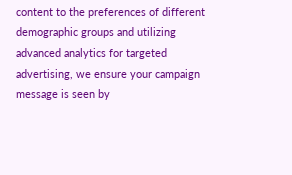content to the preferences of different demographic groups and utilizing advanced analytics for targeted advertising, we ensure your campaign message is seen by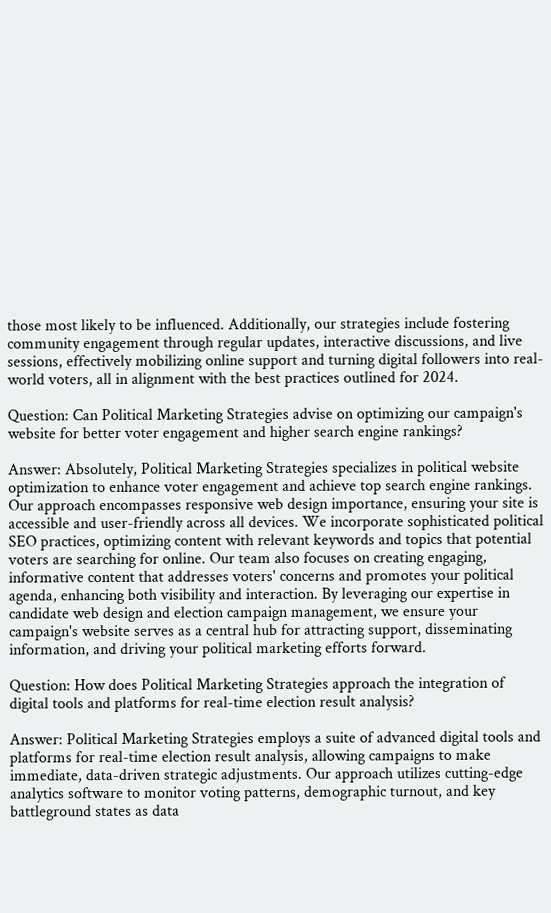those most likely to be influenced. Additionally, our strategies include fostering community engagement through regular updates, interactive discussions, and live sessions, effectively mobilizing online support and turning digital followers into real-world voters, all in alignment with the best practices outlined for 2024.

Question: Can Political Marketing Strategies advise on optimizing our campaign's website for better voter engagement and higher search engine rankings?

Answer: Absolutely, Political Marketing Strategies specializes in political website optimization to enhance voter engagement and achieve top search engine rankings. Our approach encompasses responsive web design importance, ensuring your site is accessible and user-friendly across all devices. We incorporate sophisticated political SEO practices, optimizing content with relevant keywords and topics that potential voters are searching for online. Our team also focuses on creating engaging, informative content that addresses voters' concerns and promotes your political agenda, enhancing both visibility and interaction. By leveraging our expertise in candidate web design and election campaign management, we ensure your campaign's website serves as a central hub for attracting support, disseminating information, and driving your political marketing efforts forward.

Question: How does Political Marketing Strategies approach the integration of digital tools and platforms for real-time election result analysis?

Answer: Political Marketing Strategies employs a suite of advanced digital tools and platforms for real-time election result analysis, allowing campaigns to make immediate, data-driven strategic adjustments. Our approach utilizes cutting-edge analytics software to monitor voting patterns, demographic turnout, and key battleground states as data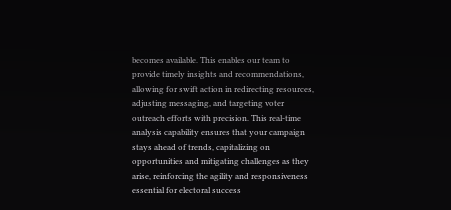becomes available. This enables our team to provide timely insights and recommendations, allowing for swift action in redirecting resources, adjusting messaging, and targeting voter outreach efforts with precision. This real-time analysis capability ensures that your campaign stays ahead of trends, capitalizing on opportunities and mitigating challenges as they arise, reinforcing the agility and responsiveness essential for electoral success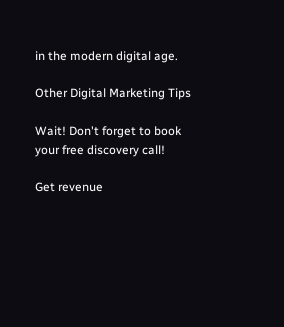in the modern digital age.

Other Digital Marketing Tips

Wait! Don't forget to book your free discovery call!

Get revenue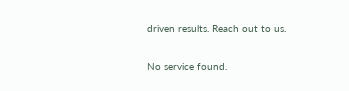driven results. Reach out to us.

No service found.